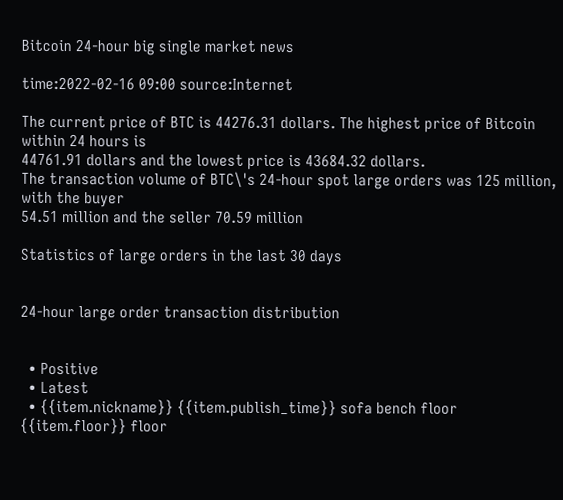Bitcoin 24-hour big single market news

time:2022-02-16 09:00 source:Internet

The current price of BTC is 44276.31 dollars. The highest price of Bitcoin within 24 hours is
44761.91 dollars and the lowest price is 43684.32 dollars.
The transaction volume of BTC\'s 24-hour spot large orders was 125 million, with the buyer
54.51 million and the seller 70.59 million

Statistics of large orders in the last 30 days


24-hour large order transaction distribution


  • Positive
  • Latest
  • {{item.nickname}} {{item.publish_time}} sofa bench floor {{item.floor}} floor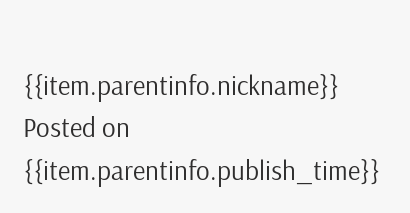{{item.parentinfo.nickname}} Posted on {{item.parentinfo.publish_time}}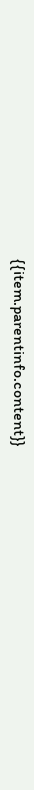{{item.parentinfo.content}}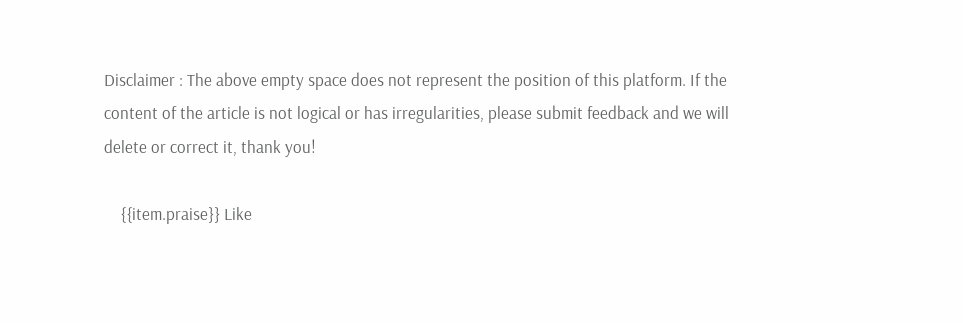Disclaimer : The above empty space does not represent the position of this platform. If the content of the article is not logical or has irregularities, please submit feedback and we will delete or correct it, thank you!

    {{item.praise}} Like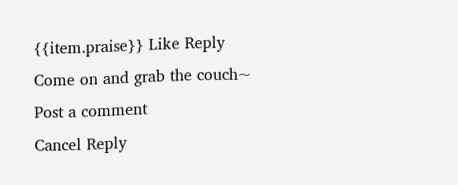{{item.praise}} Like Reply
Come on and grab the couch~
Post a comment
Cancel Reply